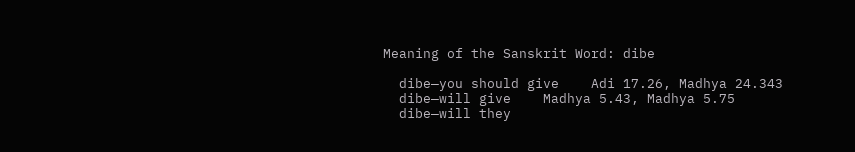Meaning of the Sanskrit Word: dibe

  dibe—you should give    Adi 17.26, Madhya 24.343
  dibe—will give    Madhya 5.43, Madhya 5.75
  dibe—will they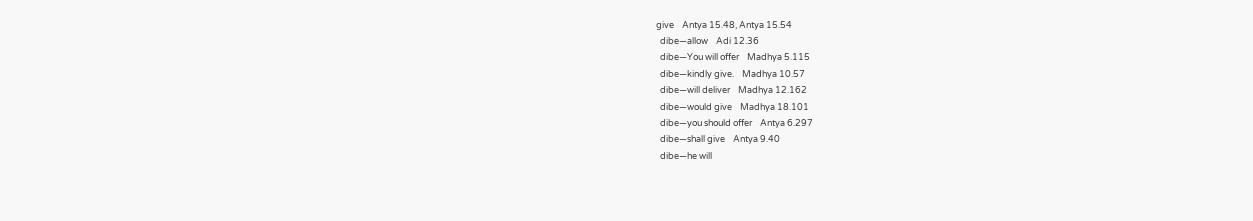give    Antya 15.48, Antya 15.54
  dibe—allow    Adi 12.36
  dibe—You will offer    Madhya 5.115
  dibe—kindly give.    Madhya 10.57
  dibe—will deliver    Madhya 12.162
  dibe—would give    Madhya 18.101
  dibe—you should offer    Antya 6.297
  dibe—shall give    Antya 9.40
  dibe—he will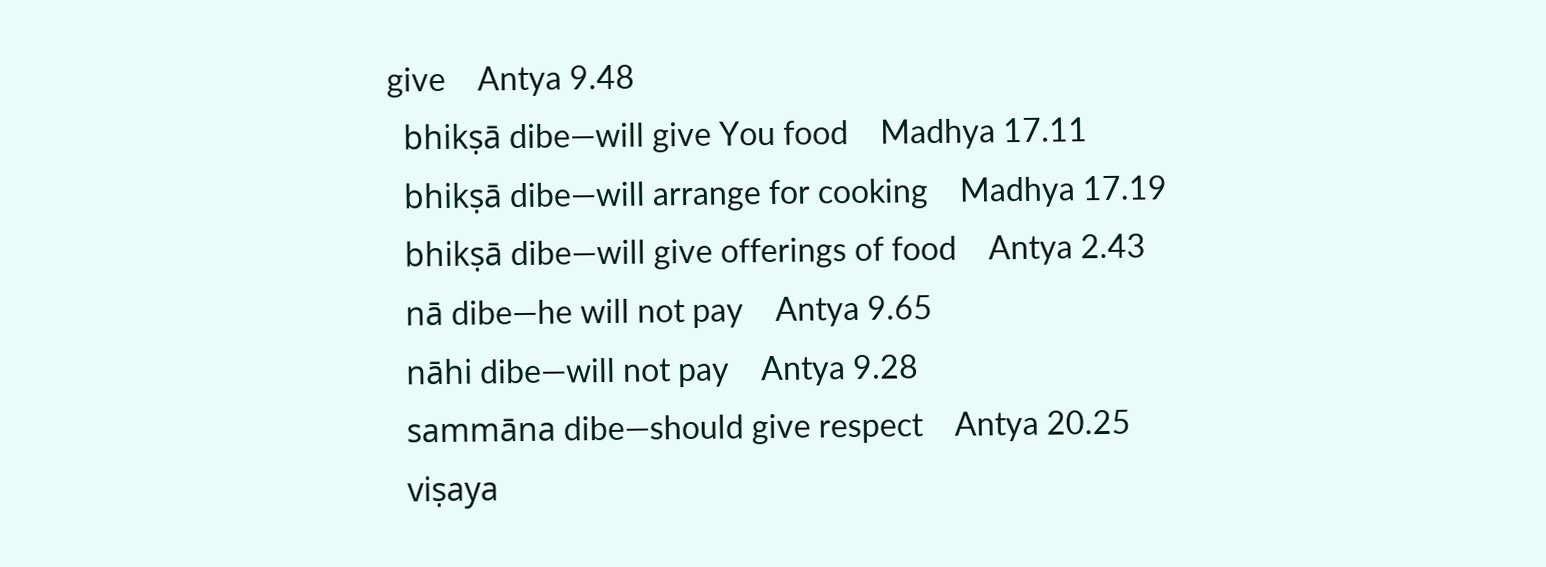give    Antya 9.48
  bhikṣā dibe—will give You food    Madhya 17.11
  bhikṣā dibe—will arrange for cooking    Madhya 17.19
  bhikṣā dibe—will give offerings of food    Antya 2.43
  nā dibe—he will not pay    Antya 9.65
  nāhi dibe—will not pay    Antya 9.28
  sammāna dibe—should give respect    Antya 20.25
  viṣaya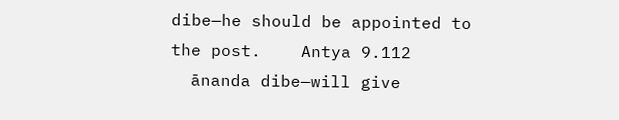dibe—he should be appointed to the post.    Antya 9.112
  ānanda dibe—will give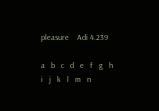pleasure    Adi 4.239

a   b   c   d   e   f   g   h   i   j   k   l   m   n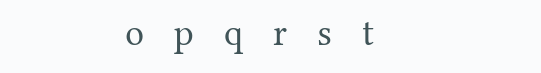o   p   q   r   s   t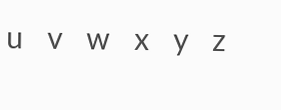u   v   w   x   y   z